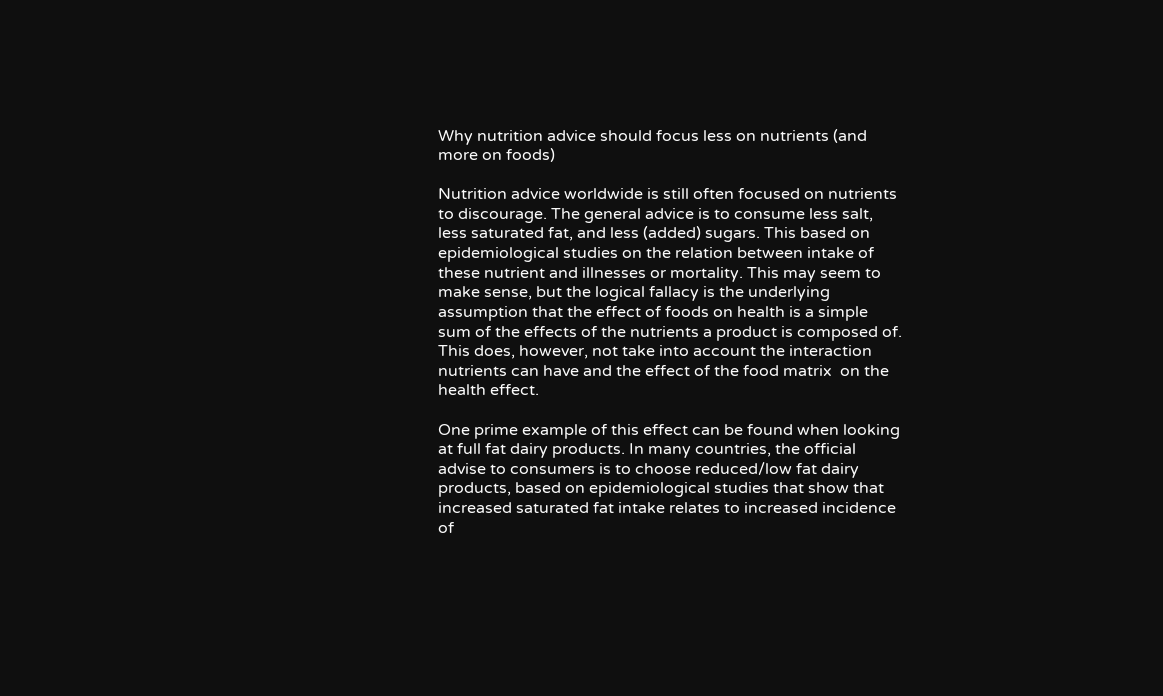Why nutrition advice should focus less on nutrients (and more on foods)

Nutrition advice worldwide is still often focused on nutrients to discourage. The general advice is to consume less salt, less saturated fat, and less (added) sugars. This based on epidemiological studies on the relation between intake of these nutrient and illnesses or mortality. This may seem to make sense, but the logical fallacy is the underlying assumption that the effect of foods on health is a simple sum of the effects of the nutrients a product is composed of. This does, however, not take into account the interaction nutrients can have and the effect of the food matrix  on the health effect.

One prime example of this effect can be found when looking at full fat dairy products. In many countries, the official advise to consumers is to choose reduced/low fat dairy products, based on epidemiological studies that show that increased saturated fat intake relates to increased incidence of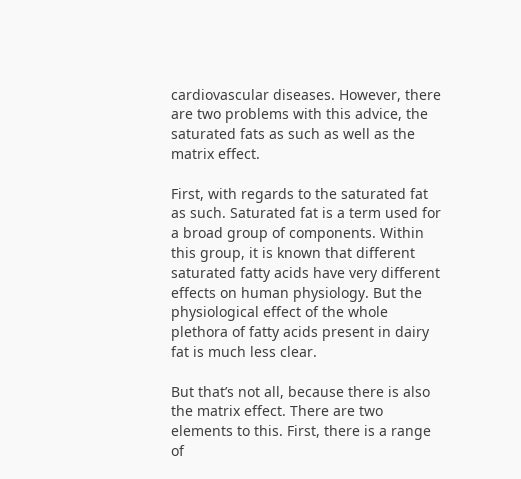cardiovascular diseases. However, there are two problems with this advice, the saturated fats as such as well as the matrix effect.

First, with regards to the saturated fat as such. Saturated fat is a term used for a broad group of components. Within this group, it is known that different saturated fatty acids have very different effects on human physiology. But the physiological effect of the whole plethora of fatty acids present in dairy fat is much less clear.

But that’s not all, because there is also the matrix effect. There are two elements to this. First, there is a range of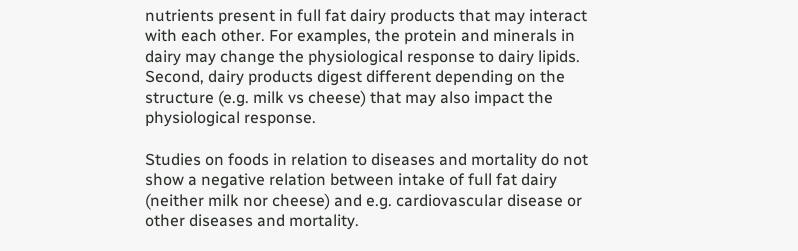nutrients present in full fat dairy products that may interact with each other. For examples, the protein and minerals in dairy may change the physiological response to dairy lipids. Second, dairy products digest different depending on the structure (e.g. milk vs cheese) that may also impact the physiological response.

Studies on foods in relation to diseases and mortality do not show a negative relation between intake of full fat dairy (neither milk nor cheese) and e.g. cardiovascular disease or other diseases and mortality.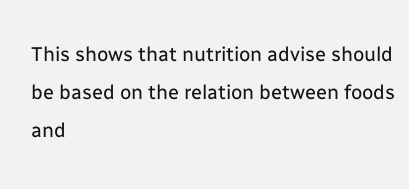This shows that nutrition advise should be based on the relation between foods and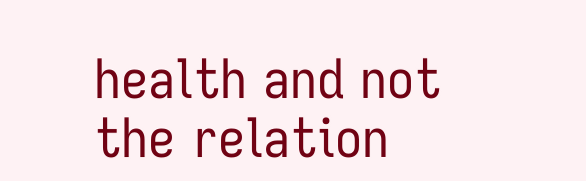health and not the relation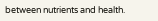between nutrients and health.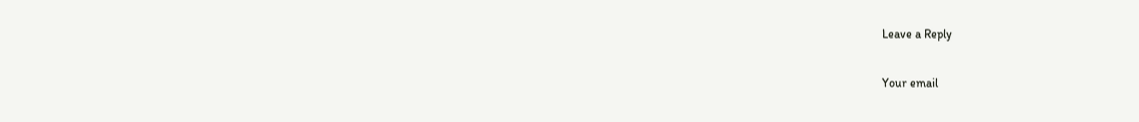Leave a Reply

Your email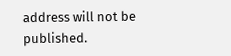address will not be published.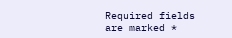Required fields are marked *